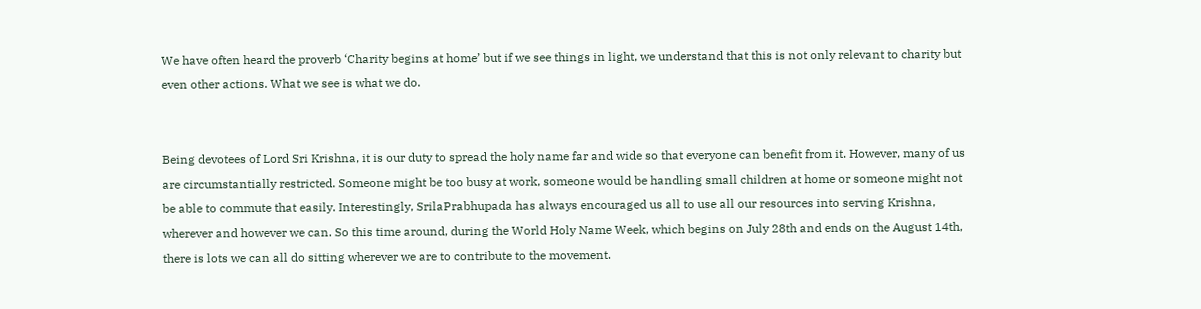We have often heard the proverb ‘Charity begins at home’ but if we see things in light, we understand that this is not only relevant to charity but even other actions. What we see is what we do.


Being devotees of Lord Sri Krishna, it is our duty to spread the holy name far and wide so that everyone can benefit from it. However, many of us are circumstantially restricted. Someone might be too busy at work, someone would be handling small children at home or someone might not be able to commute that easily. Interestingly, SrilaPrabhupada has always encouraged us all to use all our resources into serving Krishna, wherever and however we can. So this time around, during the World Holy Name Week, which begins on July 28th and ends on the August 14th, there is lots we can all do sitting wherever we are to contribute to the movement.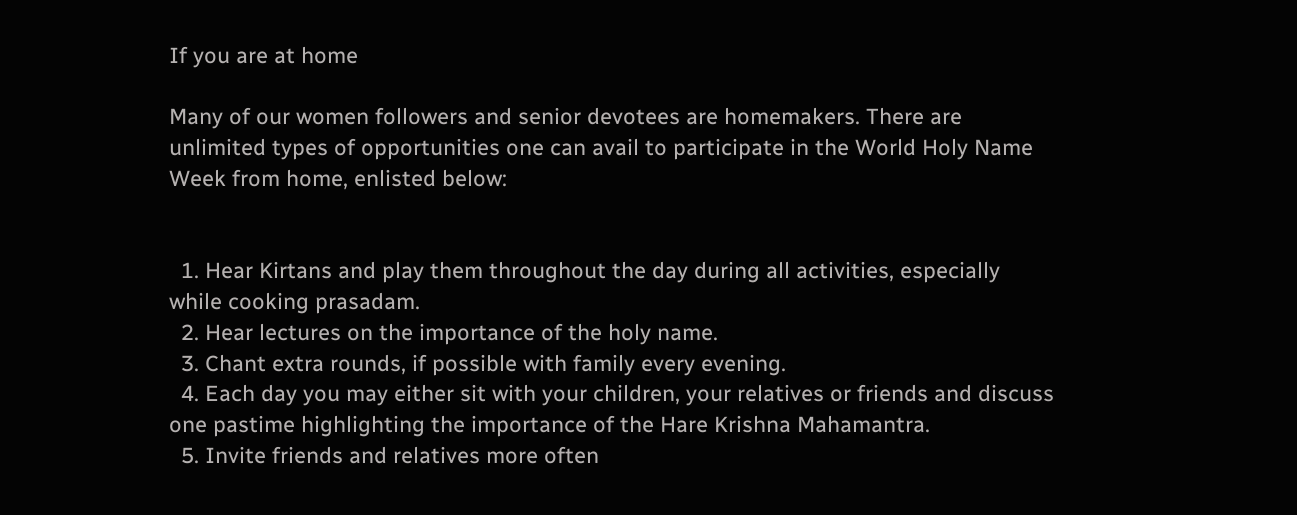If you are at home

Many of our women followers and senior devotees are homemakers. There are unlimited types of opportunities one can avail to participate in the World Holy Name Week from home, enlisted below:


  1. Hear Kirtans and play them throughout the day during all activities, especially while cooking prasadam.
  2. Hear lectures on the importance of the holy name.
  3. Chant extra rounds, if possible with family every evening.
  4. Each day you may either sit with your children, your relatives or friends and discuss one pastime highlighting the importance of the Hare Krishna Mahamantra.
  5. Invite friends and relatives more often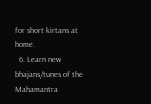for short kirtans at home.
  6. Learn new bhajans/tunes of the Mahamantra